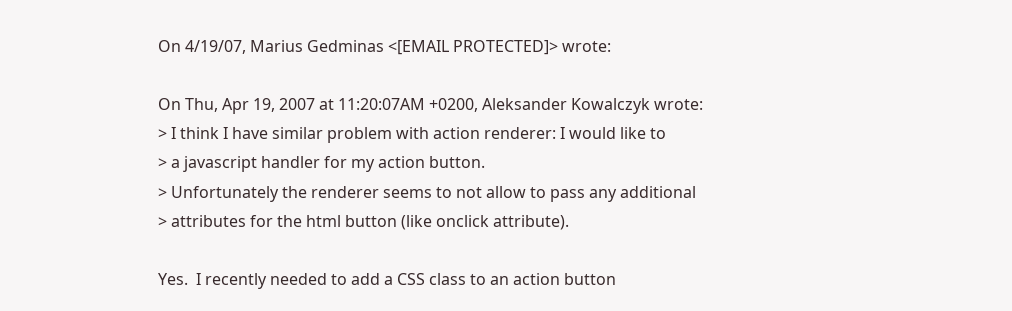On 4/19/07, Marius Gedminas <[EMAIL PROTECTED]> wrote:

On Thu, Apr 19, 2007 at 11:20:07AM +0200, Aleksander Kowalczyk wrote:
> I think I have similar problem with action renderer: I would like to
> a javascript handler for my action button.
> Unfortunately the renderer seems to not allow to pass any additional
> attributes for the html button (like onclick attribute).

Yes.  I recently needed to add a CSS class to an action button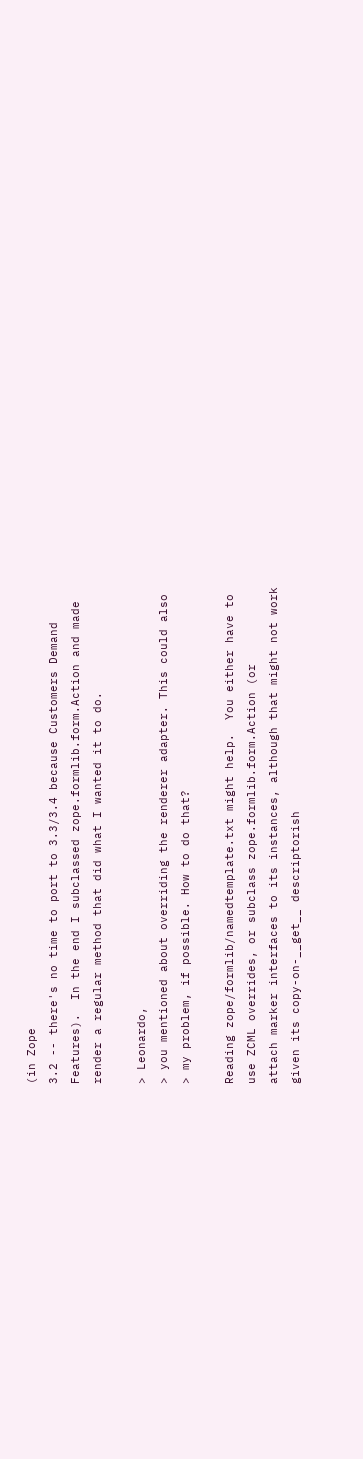(in Zope
3.2 -- there's no time to port to 3.3/3.4 because Customers Demand
Features).  In the end I subclassed zope.formlib.form.Action and made
render a regular method that did what I wanted it to do.

> Leonardo,
> you mentioned about overriding the renderer adapter. This could also
> my problem, if possible. How to do that?

Reading zope/formlib/namedtemplate.txt might help.  You either have to
use ZCML overrides, or subclass zope.formlib.form.Action (or
attach marker interfaces to its instances, although that might not work
given its copy-on-__get__ descriptorish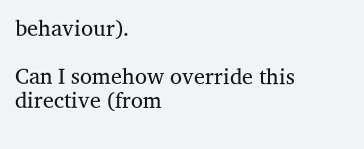behaviour).

Can I somehow override this directive (from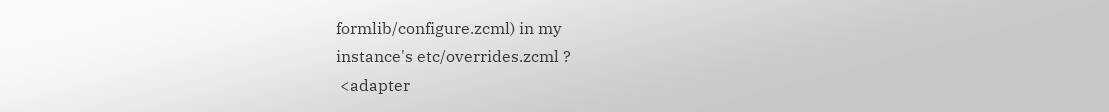formlib/configure.zcml) in my
instance's etc/overrides.zcml ?
 <adapter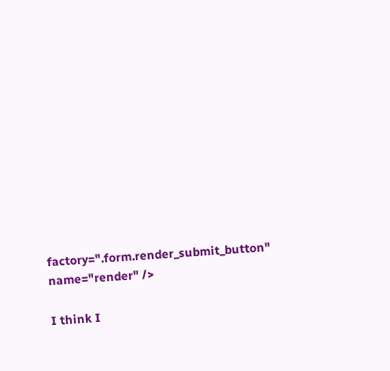factory=".form.render_submit_button" name="render" />

I think I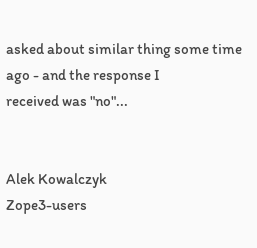asked about similar thing some time ago - and the response I
received was "no"...


Alek Kowalczyk
Zope3-users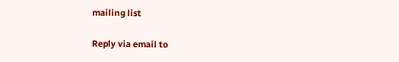mailing list

Reply via email to